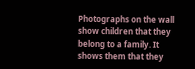Photographs on the wall show children that they belong to a family. It shows them that they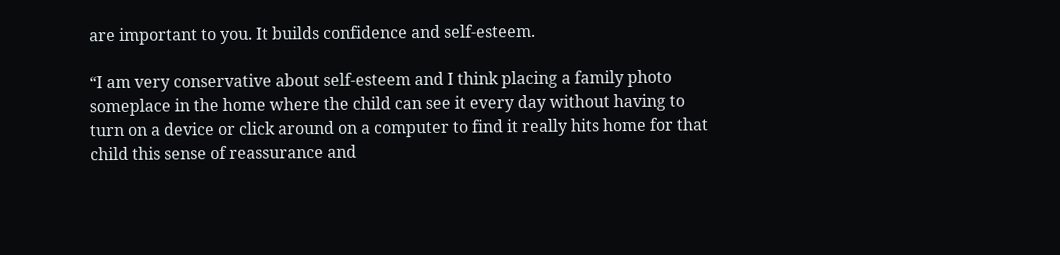are important to you. It builds confidence and self-esteem.

“I am very conservative about self-esteem and I think placing a family photo someplace in the home where the child can see it every day without having to turn on a device or click around on a computer to find it really hits home for that child this sense of reassurance and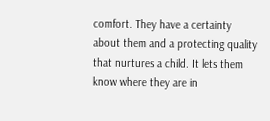comfort. They have a certainty about them and a protecting quality that nurtures a child. It lets them know where they are in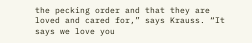the pecking order and that they are loved and cared for,” says Krauss. “It says we love you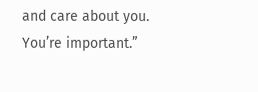and care about you. You’re important.”